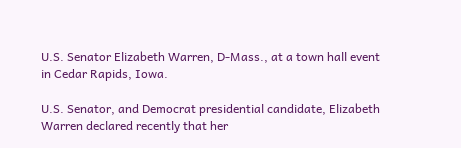U.S. Senator Elizabeth Warren, D-Mass., at a town hall event in Cedar Rapids, Iowa.

U.S. Senator, and Democrat presidential candidate, Elizabeth Warren declared recently that her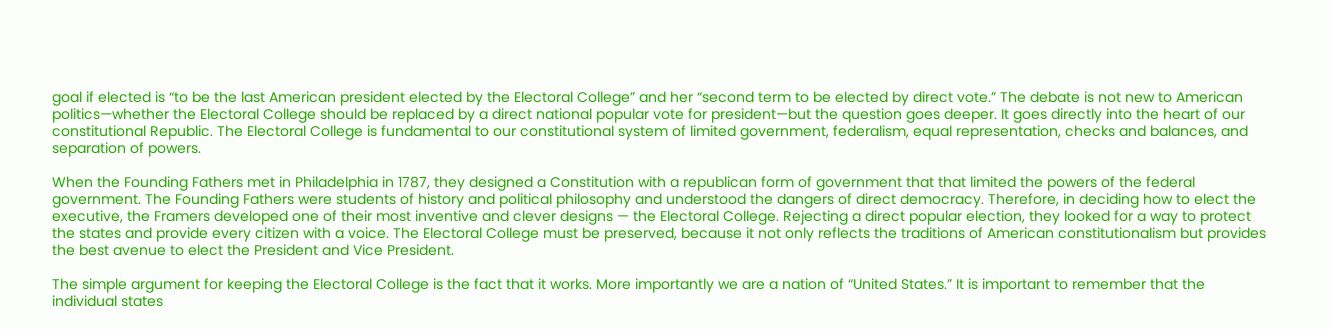goal if elected is “to be the last American president elected by the Electoral College” and her “second term to be elected by direct vote.” The debate is not new to American politics—whether the Electoral College should be replaced by a direct national popular vote for president—but the question goes deeper. It goes directly into the heart of our constitutional Republic. The Electoral College is fundamental to our constitutional system of limited government, federalism, equal representation, checks and balances, and separation of powers.

When the Founding Fathers met in Philadelphia in 1787, they designed a Constitution with a republican form of government that that limited the powers of the federal government. The Founding Fathers were students of history and political philosophy and understood the dangers of direct democracy. Therefore, in deciding how to elect the executive, the Framers developed one of their most inventive and clever designs — the Electoral College. Rejecting a direct popular election, they looked for a way to protect the states and provide every citizen with a voice. The Electoral College must be preserved, because it not only reflects the traditions of American constitutionalism but provides the best avenue to elect the President and Vice President.

The simple argument for keeping the Electoral College is the fact that it works. More importantly we are a nation of “United States.” It is important to remember that the individual states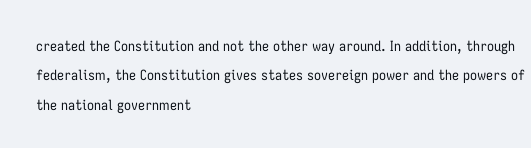created the Constitution and not the other way around. In addition, through federalism, the Constitution gives states sovereign power and the powers of the national government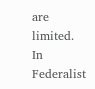are limited. In Federalist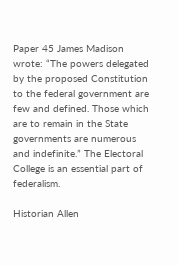Paper 45 James Madison wrote: “The powers delegated by the proposed Constitution to the federal government are few and defined. Those which are to remain in the State governments are numerous and indefinite.” The Electoral College is an essential part of federalism.

Historian Allen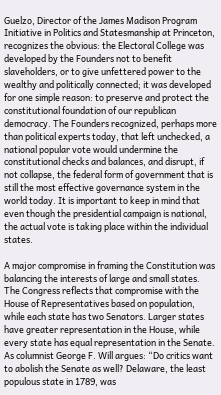Guelzo, Director of the James Madison Program Initiative in Politics and Statesmanship at Princeton,  recognizes the obvious: the Electoral College was developed by the Founders not to benefit slaveholders, or to give unfettered power to the wealthy and politically connected; it was developed for one simple reason: to preserve and protect the constitutional foundation of our republican democracy. The Founders recognized, perhaps more than political experts today, that left unchecked, a national popular vote would undermine the constitutional checks and balances, and disrupt, if not collapse, the federal form of government that is still the most effective governance system in the world today. It is important to keep in mind that even though the presidential campaign is national, the actual vote is taking place within the individual states.

A major compromise in framing the Constitution was balancing the interests of large and small states. The Congress reflects that compromise with the House of Representatives based on population, while each state has two Senators. Larger states have greater representation in the House, while every state has equal representation in the Senate. As columnist George F. Will argues: “Do critics want to abolish the Senate as well? Delaware, the least populous state in 1789, was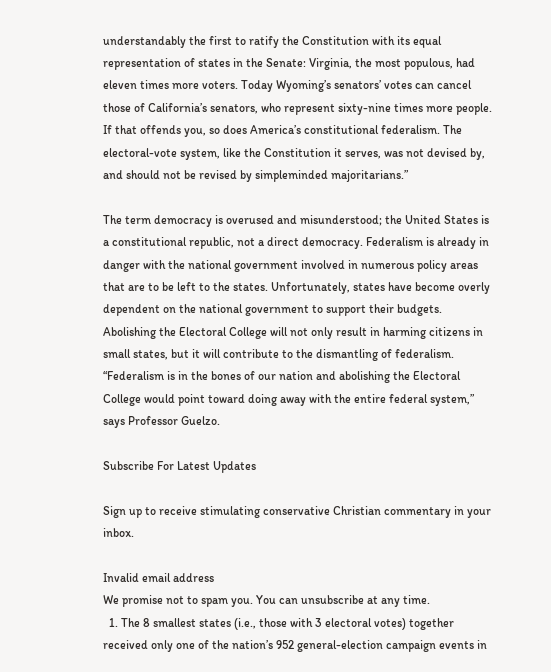understandably the first to ratify the Constitution with its equal representation of states in the Senate: Virginia, the most populous, had eleven times more voters. Today Wyoming’s senators’ votes can cancel those of California’s senators, who represent sixty-nine times more people. If that offends you, so does America’s constitutional federalism. The electoral-vote system, like the Constitution it serves, was not devised by, and should not be revised by simpleminded majoritarians.”

The term democracy is overused and misunderstood; the United States is a constitutional republic, not a direct democracy. Federalism is already in danger with the national government involved in numerous policy areas that are to be left to the states. Unfortunately, states have become overly dependent on the national government to support their budgets. Abolishing the Electoral College will not only result in harming citizens in small states, but it will contribute to the dismantling of federalism. “Federalism is in the bones of our nation and abolishing the Electoral College would point toward doing away with the entire federal system,” says Professor Guelzo.

Subscribe For Latest Updates

Sign up to receive stimulating conservative Christian commentary in your inbox.

Invalid email address
We promise not to spam you. You can unsubscribe at any time.
  1. The 8 smallest states (i.e., those with 3 electoral votes) together received only one of the nation’s 952 general-election campaign events in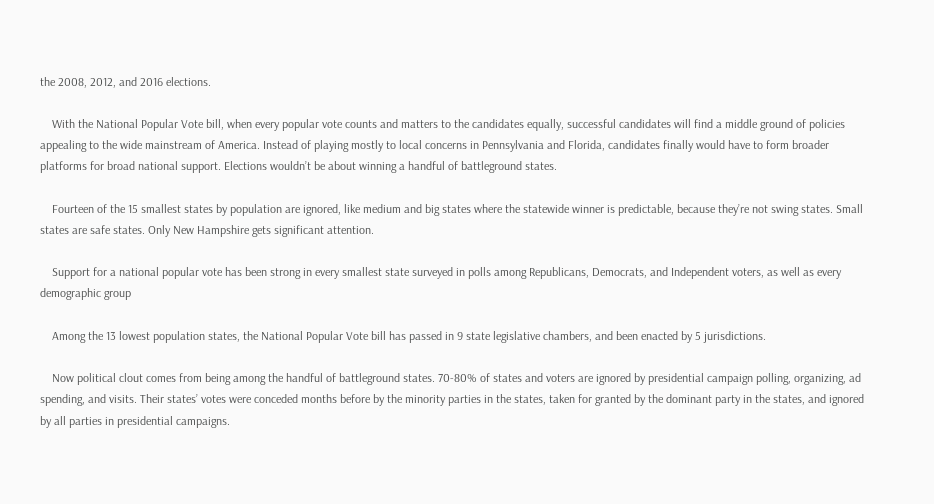the 2008, 2012, and 2016 elections.

    With the National Popular Vote bill, when every popular vote counts and matters to the candidates equally, successful candidates will find a middle ground of policies appealing to the wide mainstream of America. Instead of playing mostly to local concerns in Pennsylvania and Florida, candidates finally would have to form broader platforms for broad national support. Elections wouldn’t be about winning a handful of battleground states.

    Fourteen of the 15 smallest states by population are ignored, like medium and big states where the statewide winner is predictable, because they’re not swing states. Small states are safe states. Only New Hampshire gets significant attention.

    Support for a national popular vote has been strong in every smallest state surveyed in polls among Republicans, Democrats, and Independent voters, as well as every demographic group

    Among the 13 lowest population states, the National Popular Vote bill has passed in 9 state legislative chambers, and been enacted by 5 jurisdictions.

    Now political clout comes from being among the handful of battleground states. 70-80% of states and voters are ignored by presidential campaign polling, organizing, ad spending, and visits. Their states’ votes were conceded months before by the minority parties in the states, taken for granted by the dominant party in the states, and ignored by all parties in presidential campaigns.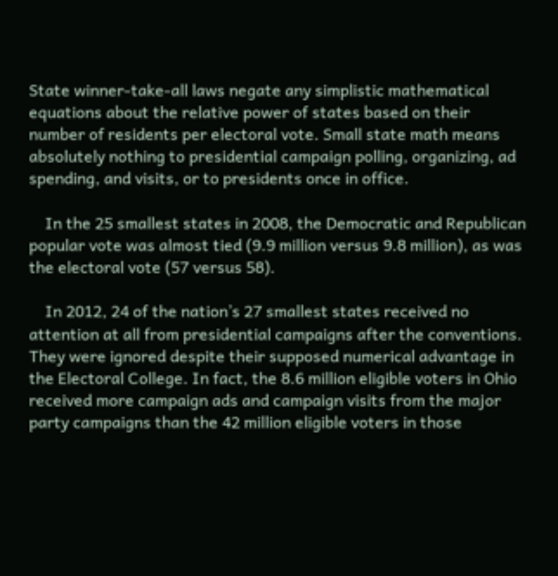State winner-take-all laws negate any simplistic mathematical equations about the relative power of states based on their number of residents per electoral vote. Small state math means absolutely nothing to presidential campaign polling, organizing, ad spending, and visits, or to presidents once in office.

    In the 25 smallest states in 2008, the Democratic and Republican popular vote was almost tied (9.9 million versus 9.8 million), as was the electoral vote (57 versus 58).

    In 2012, 24 of the nation’s 27 smallest states received no attention at all from presidential campaigns after the conventions. They were ignored despite their supposed numerical advantage in the Electoral College. In fact, the 8.6 million eligible voters in Ohio received more campaign ads and campaign visits from the major party campaigns than the 42 million eligible voters in those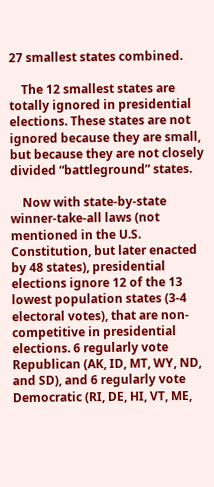27 smallest states combined.

    The 12 smallest states are totally ignored in presidential elections. These states are not ignored because they are small, but because they are not closely divided “battleground” states.

    Now with state-by-state winner-take-all laws (not mentioned in the U.S. Constitution, but later enacted by 48 states), presidential elections ignore 12 of the 13 lowest population states (3-4 electoral votes), that are non-competitive in presidential elections. 6 regularly vote Republican (AK, ID, MT, WY, ND, and SD), and 6 regularly vote Democratic (RI, DE, HI, VT, ME,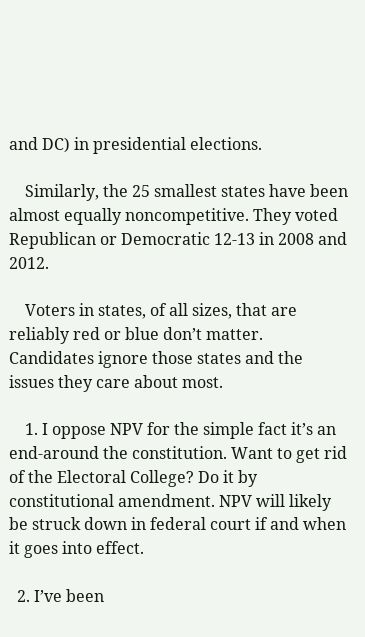and DC) in presidential elections.

    Similarly, the 25 smallest states have been almost equally noncompetitive. They voted Republican or Democratic 12-13 in 2008 and 2012.

    Voters in states, of all sizes, that are reliably red or blue don’t matter. Candidates ignore those states and the issues they care about most.

    1. I oppose NPV for the simple fact it’s an end-around the constitution. Want to get rid of the Electoral College? Do it by constitutional amendment. NPV will likely be struck down in federal court if and when it goes into effect.

  2. I’ve been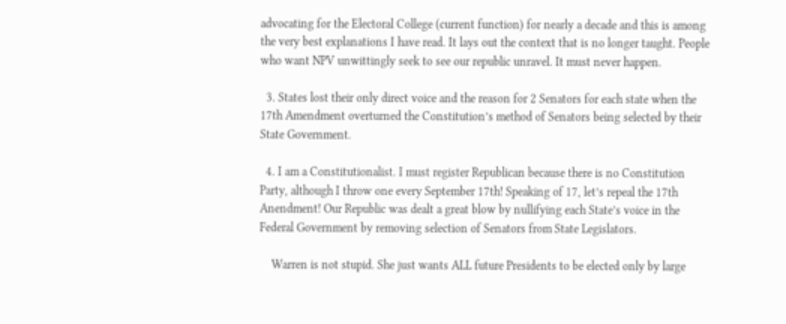advocating for the Electoral College (current function) for nearly a decade and this is among the very best explanations I have read. It lays out the context that is no longer taught. People who want NPV unwittingly seek to see our republic unravel. It must never happen.

  3. States lost their only direct voice and the reason for 2 Senators for each state when the 17th Amendment overturned the Constitution’s method of Senators being selected by their State Government.

  4. I am a Constitutionalist. I must register Republican because there is no Constitution Party, although I throw one every September 17th! Speaking of 17, let’s repeal the 17th Anendment! Our Republic was dealt a great blow by nullifying each State’s voice in the Federal Government by removing selection of Senators from State Legislators.

    Warren is not stupid. She just wants ALL future Presidents to be elected only by large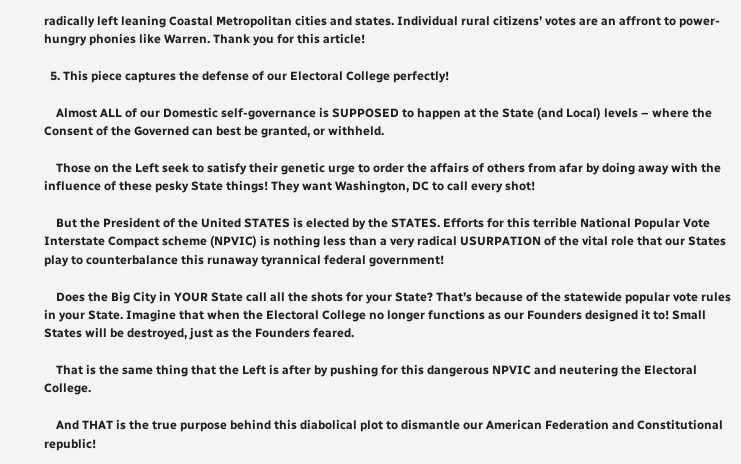radically left leaning Coastal Metropolitan cities and states. Individual rural citizens’ votes are an affront to power-hungry phonies like Warren. Thank you for this article!

  5. This piece captures the defense of our Electoral College perfectly!

    Almost ALL of our Domestic self-governance is SUPPOSED to happen at the State (and Local) levels – where the Consent of the Governed can best be granted, or withheld.

    Those on the Left seek to satisfy their genetic urge to order the affairs of others from afar by doing away with the influence of these pesky State things! They want Washington, DC to call every shot!

    But the President of the United STATES is elected by the STATES. Efforts for this terrible National Popular Vote Interstate Compact scheme (NPVIC) is nothing less than a very radical USURPATION of the vital role that our States play to counterbalance this runaway tyrannical federal government!

    Does the Big City in YOUR State call all the shots for your State? That’s because of the statewide popular vote rules in your State. Imagine that when the Electoral College no longer functions as our Founders designed it to! Small States will be destroyed, just as the Founders feared.

    That is the same thing that the Left is after by pushing for this dangerous NPVIC and neutering the Electoral College.

    And THAT is the true purpose behind this diabolical plot to dismantle our American Federation and Constitutional republic!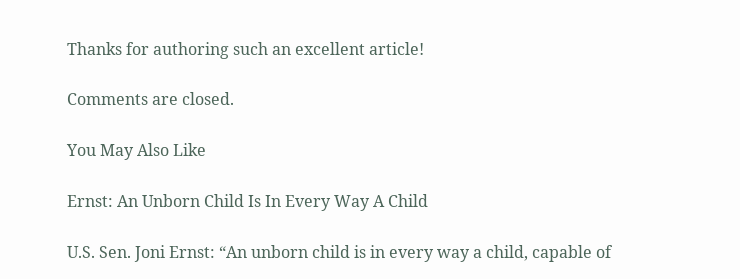Thanks for authoring such an excellent article!

Comments are closed.

You May Also Like

Ernst: An Unborn Child Is In Every Way A Child

U.S. Sen. Joni Ernst: “An unborn child is in every way a child, capable of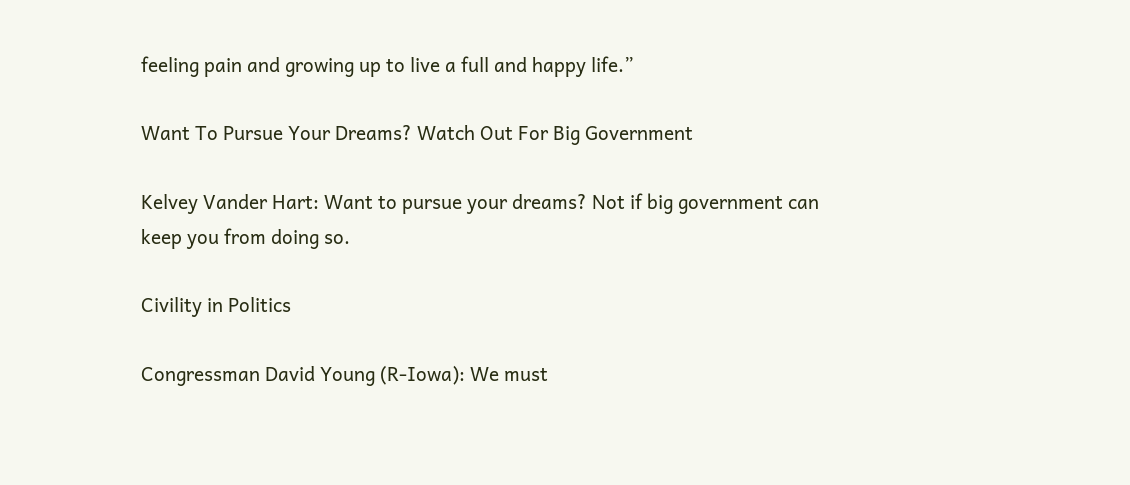feeling pain and growing up to live a full and happy life.”

Want To Pursue Your Dreams? Watch Out For Big Government

Kelvey Vander Hart: Want to pursue your dreams? Not if big government can keep you from doing so.

Civility in Politics

Congressman David Young (R-Iowa): We must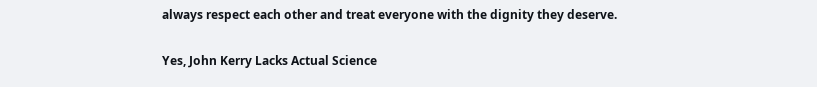always respect each other and treat everyone with the dignity they deserve.

Yes, John Kerry Lacks Actual Science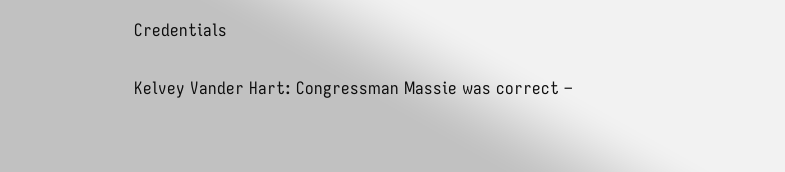Credentials

Kelvey Vander Hart: Congressman Massie was correct –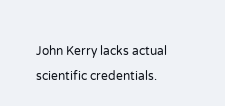John Kerry lacks actual scientific credentials.